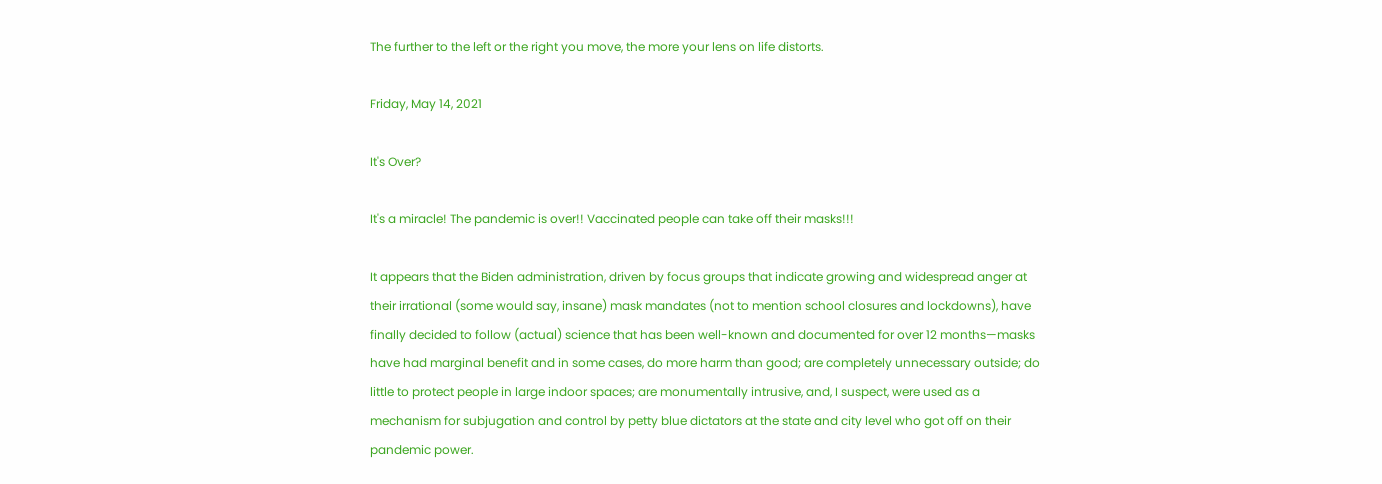The further to the left or the right you move, the more your lens on life distorts.

Friday, May 14, 2021

It's Over?

It's a miracle! The pandemic is over!! Vaccinated people can take off their masks!!!

It appears that the Biden administration, driven by focus groups that indicate growing and widespread anger at their irrational (some would say, insane) mask mandates (not to mention school closures and lockdowns), have finally decided to follow (actual) science that has been well-known and documented for over 12 months—masks have had marginal benefit and in some cases, do more harm than good; are completely unnecessary outside; do little to protect people in large indoor spaces; are monumentally intrusive, and, I suspect, were used as a mechanism for subjugation and control by petty blue dictators at the state and city level who got off on their pandemic power.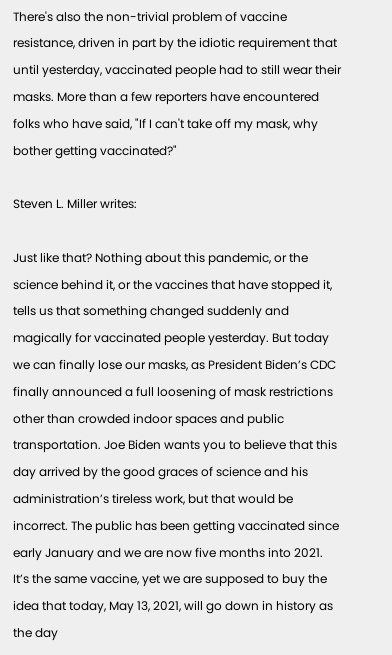There's also the non-trivial problem of vaccine resistance, driven in part by the idiotic requirement that until yesterday, vaccinated people had to still wear their masks. More than a few reporters have encountered folks who have said, "If I can't take off my mask, why bother getting vaccinated?"

Steven L. Miller writes:

Just like that? Nothing about this pandemic, or the science behind it, or the vaccines that have stopped it, tells us that something changed suddenly and magically for vaccinated people yesterday. But today we can finally lose our masks, as President Biden’s CDC finally announced a full loosening of mask restrictions other than crowded indoor spaces and public transportation. Joe Biden wants you to believe that this day arrived by the good graces of science and his administration’s tireless work, but that would be incorrect. The public has been getting vaccinated since early January and we are now five months into 2021. It’s the same vaccine, yet we are supposed to buy the idea that today, May 13, 2021, will go down in history as the day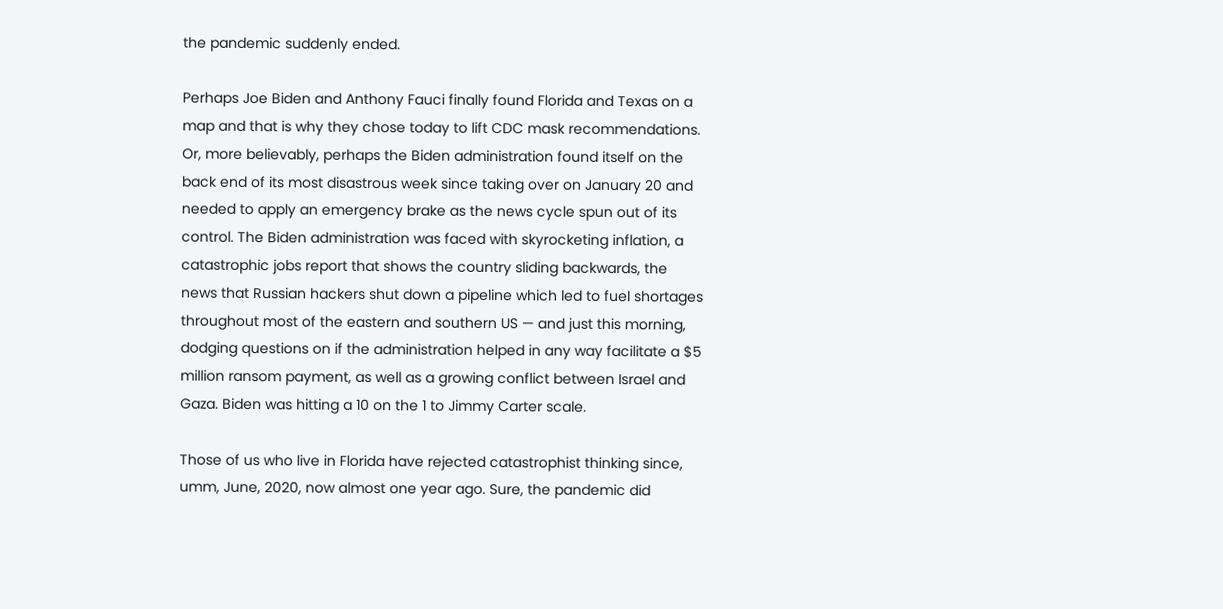the pandemic suddenly ended.

Perhaps Joe Biden and Anthony Fauci finally found Florida and Texas on a map and that is why they chose today to lift CDC mask recommendations. Or, more believably, perhaps the Biden administration found itself on the back end of its most disastrous week since taking over on January 20 and needed to apply an emergency brake as the news cycle spun out of its control. The Biden administration was faced with skyrocketing inflation, a catastrophic jobs report that shows the country sliding backwards, the news that Russian hackers shut down a pipeline which led to fuel shortages throughout most of the eastern and southern US — and just this morning, dodging questions on if the administration helped in any way facilitate a $5 million ransom payment, as well as a growing conflict between Israel and Gaza. Biden was hitting a 10 on the 1 to Jimmy Carter scale.

Those of us who live in Florida have rejected catastrophist thinking since, umm, June, 2020, now almost one year ago. Sure, the pandemic did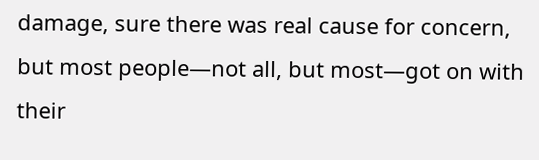damage, sure there was real cause for concern, but most people—not all, but most—got on with their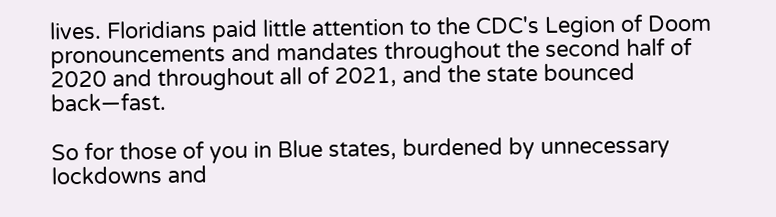lives. Floridians paid little attention to the CDC's Legion of Doom pronouncements and mandates throughout the second half of 2020 and throughout all of 2021, and the state bounced back—fast.

So for those of you in Blue states, burdened by unnecessary lockdowns and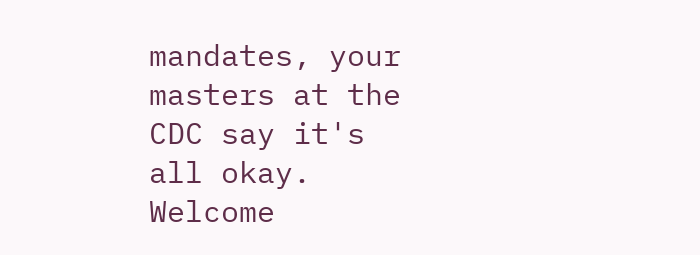mandates, your masters at the CDC say it's all okay. Welcome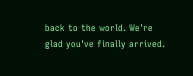back to the world. We're glad you've finally arrived.